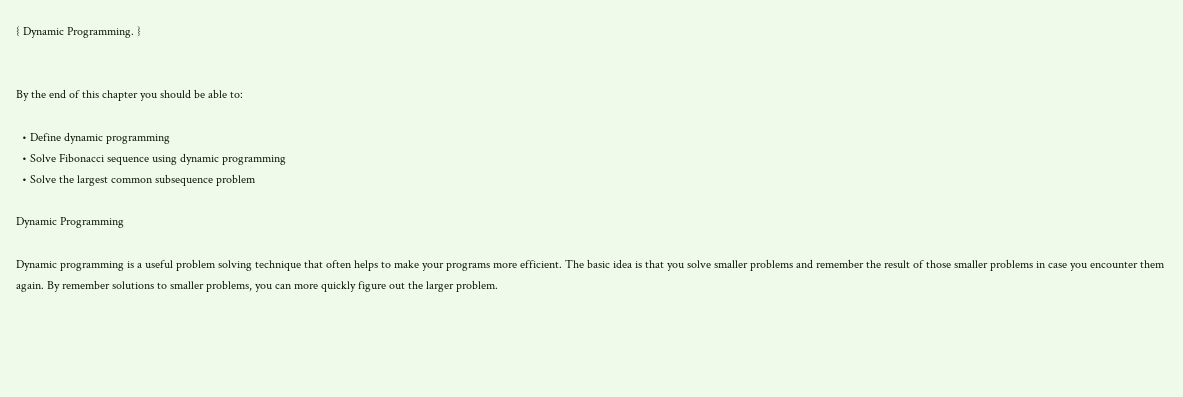{ Dynamic Programming. }


By the end of this chapter you should be able to:

  • Define dynamic programming
  • Solve Fibonacci sequence using dynamic programming
  • Solve the largest common subsequence problem

Dynamic Programming

Dynamic programming is a useful problem solving technique that often helps to make your programs more efficient. The basic idea is that you solve smaller problems and remember the result of those smaller problems in case you encounter them again. By remember solutions to smaller problems, you can more quickly figure out the larger problem.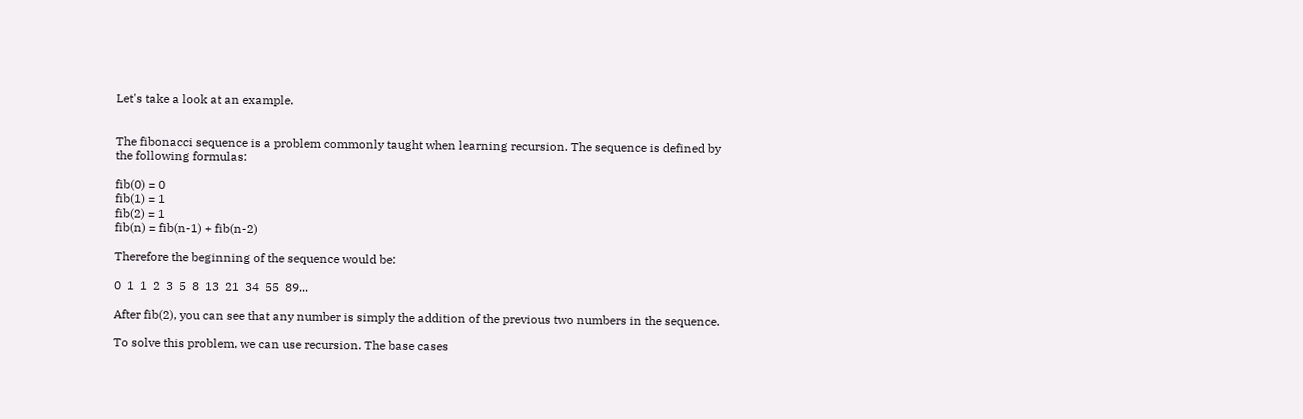Let's take a look at an example.


The fibonacci sequence is a problem commonly taught when learning recursion. The sequence is defined by the following formulas:

fib(0) = 0
fib(1) = 1
fib(2) = 1
fib(n) = fib(n-1) + fib(n-2)

Therefore the beginning of the sequence would be:

0  1  1  2  3  5  8  13  21  34  55  89...

After fib(2), you can see that any number is simply the addition of the previous two numbers in the sequence.

To solve this problem, we can use recursion. The base cases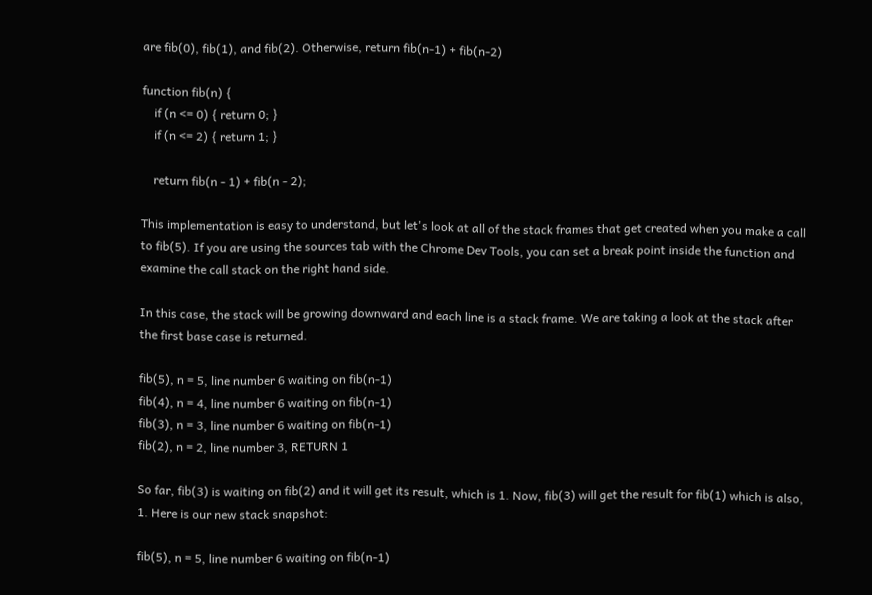are fib(0), fib(1), and fib(2). Otherwise, return fib(n-1) + fib(n-2)

function fib(n) {
    if (n <= 0) { return 0; }
    if (n <= 2) { return 1; }

    return fib(n - 1) + fib(n - 2);

This implementation is easy to understand, but let's look at all of the stack frames that get created when you make a call to fib(5). If you are using the sources tab with the Chrome Dev Tools, you can set a break point inside the function and examine the call stack on the right hand side.

In this case, the stack will be growing downward and each line is a stack frame. We are taking a look at the stack after the first base case is returned.

fib(5), n = 5, line number 6 waiting on fib(n-1)
fib(4), n = 4, line number 6 waiting on fib(n-1)
fib(3), n = 3, line number 6 waiting on fib(n-1)
fib(2), n = 2, line number 3, RETURN 1

So far, fib(3) is waiting on fib(2) and it will get its result, which is 1. Now, fib(3) will get the result for fib(1) which is also, 1. Here is our new stack snapshot:

fib(5), n = 5, line number 6 waiting on fib(n-1)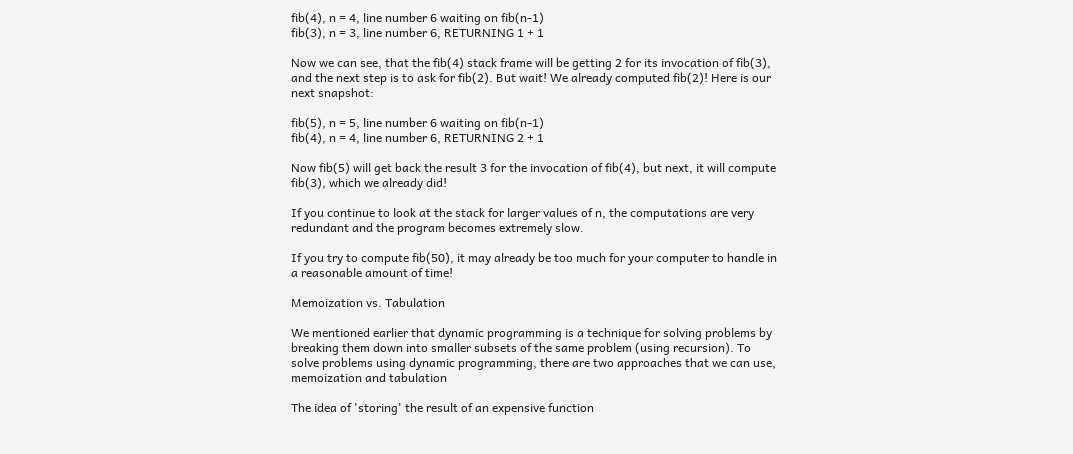fib(4), n = 4, line number 6 waiting on fib(n-1)
fib(3), n = 3, line number 6, RETURNING 1 + 1

Now we can see, that the fib(4) stack frame will be getting 2 for its invocation of fib(3), and the next step is to ask for fib(2). But wait! We already computed fib(2)! Here is our next snapshot:

fib(5), n = 5, line number 6 waiting on fib(n-1)
fib(4), n = 4, line number 6, RETURNING 2 + 1

Now fib(5) will get back the result 3 for the invocation of fib(4), but next, it will compute fib(3), which we already did!

If you continue to look at the stack for larger values of n, the computations are very redundant and the program becomes extremely slow.

If you try to compute fib(50), it may already be too much for your computer to handle in a reasonable amount of time!

Memoization vs. Tabulation

We mentioned earlier that dynamic programming is a technique for solving problems by breaking them down into smaller subsets of the same problem (using recursion). To solve problems using dynamic programming, there are two approaches that we can use, memoization and tabulation

The idea of 'storing' the result of an expensive function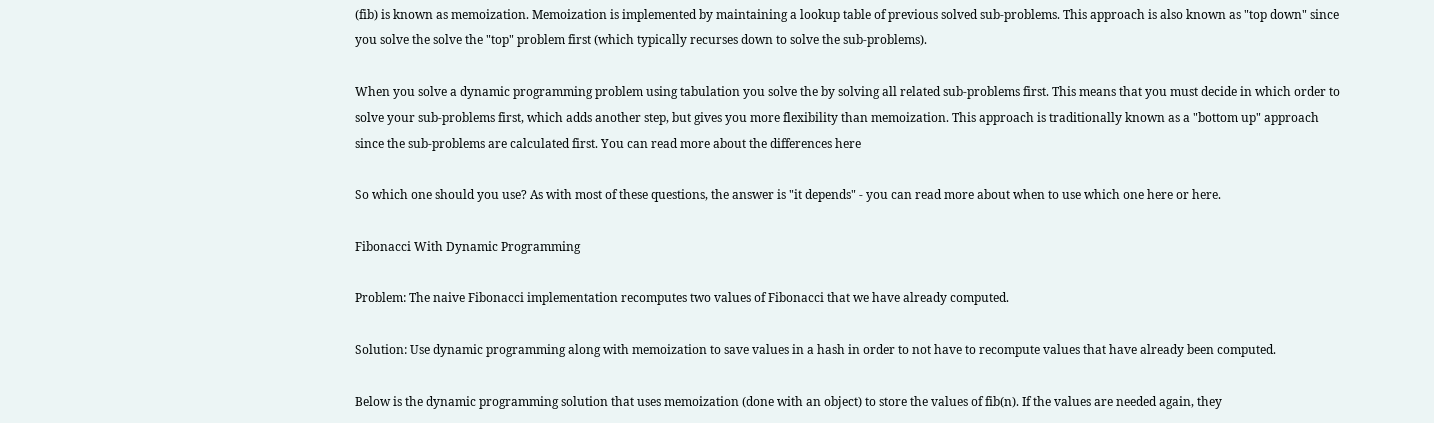(fib) is known as memoization. Memoization is implemented by maintaining a lookup table of previous solved sub-problems. This approach is also known as "top down" since you solve the solve the "top" problem first (which typically recurses down to solve the sub-problems).

When you solve a dynamic programming problem using tabulation you solve the by solving all related sub-problems first. This means that you must decide in which order to solve your sub-problems first, which adds another step, but gives you more flexibility than memoization. This approach is traditionally known as a "bottom up" approach since the sub-problems are calculated first. You can read more about the differences here

So which one should you use? As with most of these questions, the answer is "it depends" - you can read more about when to use which one here or here.

Fibonacci With Dynamic Programming

Problem: The naive Fibonacci implementation recomputes two values of Fibonacci that we have already computed.

Solution: Use dynamic programming along with memoization to save values in a hash in order to not have to recompute values that have already been computed.

Below is the dynamic programming solution that uses memoization (done with an object) to store the values of fib(n). If the values are needed again, they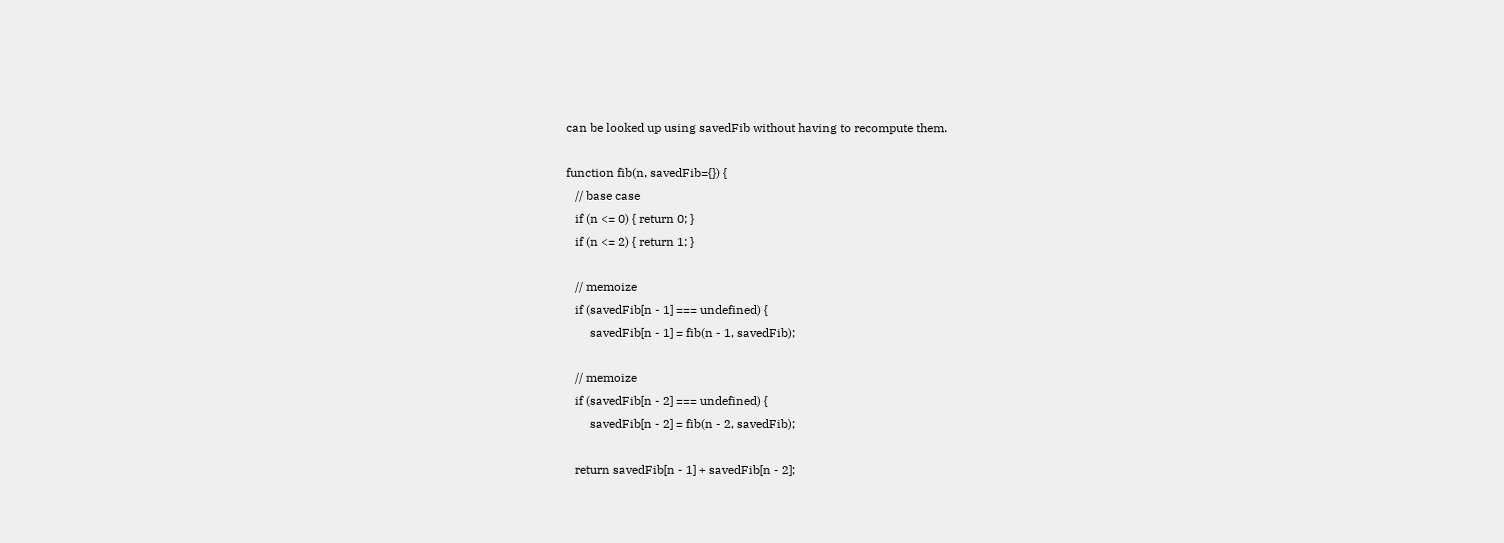can be looked up using savedFib without having to recompute them.

function fib(n, savedFib={}) {
   // base case
   if (n <= 0) { return 0; }
   if (n <= 2) { return 1; }

   // memoize
   if (savedFib[n - 1] === undefined) {
        savedFib[n - 1] = fib(n - 1, savedFib);

   // memoize
   if (savedFib[n - 2] === undefined) {
        savedFib[n - 2] = fib(n - 2, savedFib);

   return savedFib[n - 1] + savedFib[n - 2];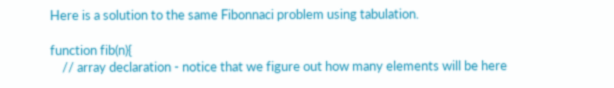Here is a solution to the same Fibonnaci problem using tabulation.

function fib(n){
    // array declaration - notice that we figure out how many elements will be here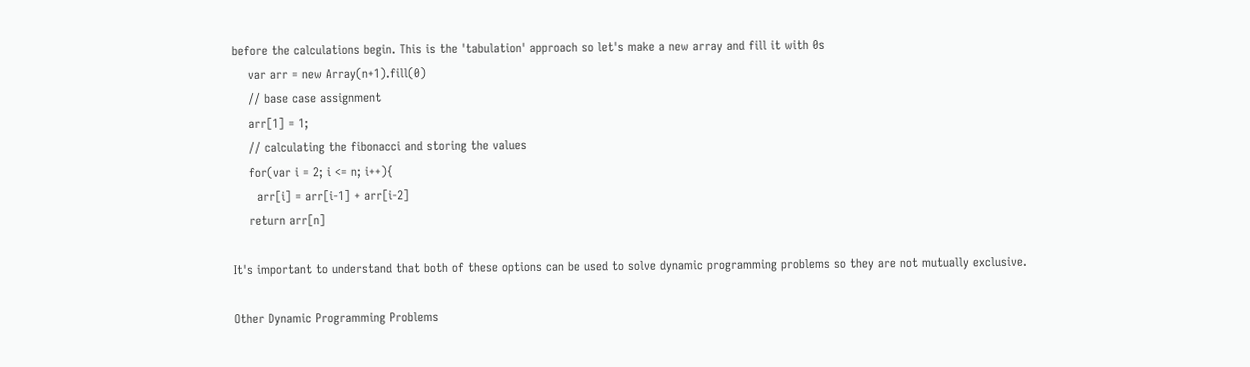before the calculations begin. This is the 'tabulation' approach so let's make a new array and fill it with 0s
    var arr = new Array(n+1).fill(0)
    // base case assignment
    arr[1] = 1;
    // calculating the fibonacci and storing the values
    for(var i = 2; i <= n; i++){
      arr[i] = arr[i-1] + arr[i-2]
    return arr[n]

It's important to understand that both of these options can be used to solve dynamic programming problems so they are not mutually exclusive.

Other Dynamic Programming Problems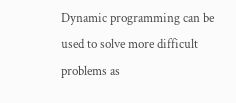Dynamic programming can be used to solve more difficult problems as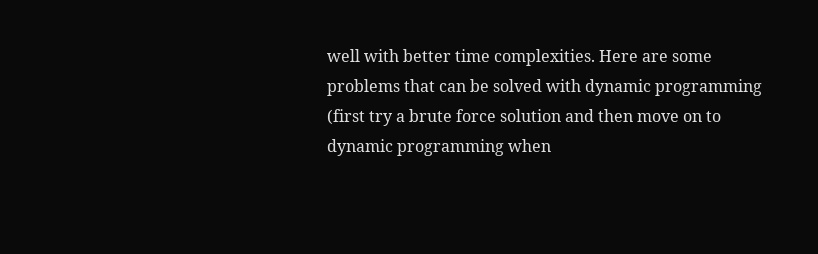well with better time complexities. Here are some problems that can be solved with dynamic programming (first try a brute force solution and then move on to dynamic programming when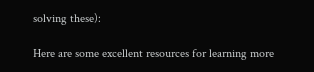solving these):

Here are some excellent resources for learning more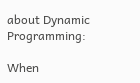about Dynamic Programming:

When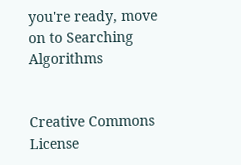you're ready, move on to Searching Algorithms


Creative Commons License